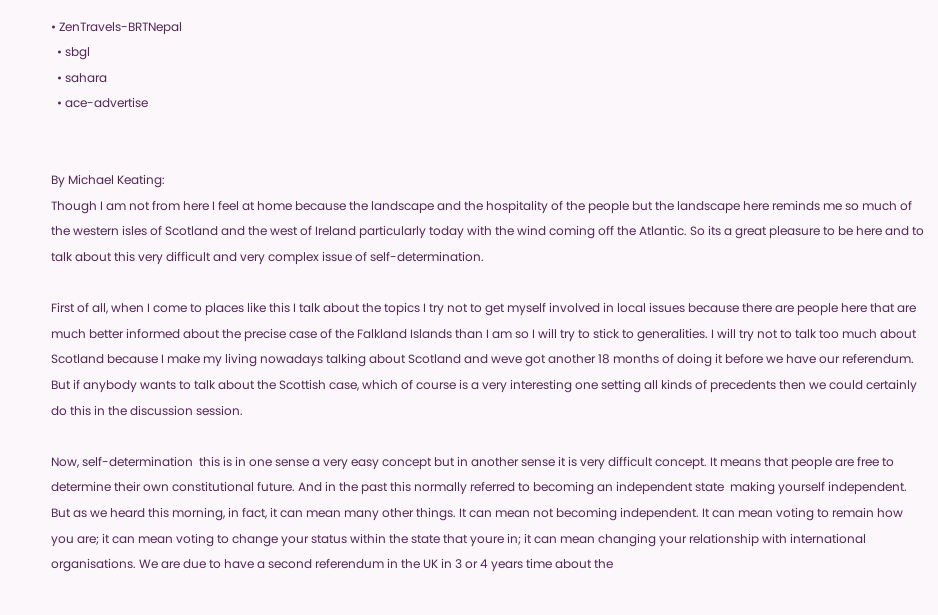• ZenTravels-BRTNepal
  • sbgl
  • sahara
  • ace-advertise


By Michael Keating:
Though I am not from here I feel at home because the landscape and the hospitality of the people but the landscape here reminds me so much of the western isles of Scotland and the west of Ireland particularly today with the wind coming off the Atlantic. So its a great pleasure to be here and to talk about this very difficult and very complex issue of self-determination.

First of all, when I come to places like this I talk about the topics I try not to get myself involved in local issues because there are people here that are much better informed about the precise case of the Falkland Islands than I am so I will try to stick to generalities. I will try not to talk too much about Scotland because I make my living nowadays talking about Scotland and weve got another 18 months of doing it before we have our referendum. But if anybody wants to talk about the Scottish case, which of course is a very interesting one setting all kinds of precedents then we could certainly do this in the discussion session.

Now, self-determination  this is in one sense a very easy concept but in another sense it is very difficult concept. It means that people are free to determine their own constitutional future. And in the past this normally referred to becoming an independent state  making yourself independent. But as we heard this morning, in fact, it can mean many other things. It can mean not becoming independent. It can mean voting to remain how you are; it can mean voting to change your status within the state that youre in; it can mean changing your relationship with international organisations. We are due to have a second referendum in the UK in 3 or 4 years time about the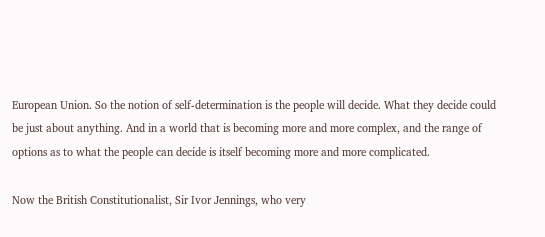European Union. So the notion of self-determination is the people will decide. What they decide could be just about anything. And in a world that is becoming more and more complex, and the range of options as to what the people can decide is itself becoming more and more complicated.

Now the British Constitutionalist, Sir Ivor Jennings, who very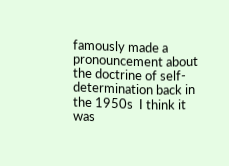famously made a pronouncement about the doctrine of self-determination back in the 1950s  I think it was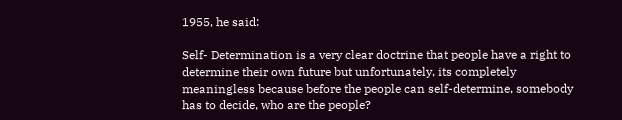1955, he said:

Self- Determination is a very clear doctrine that people have a right to determine their own future but unfortunately, its completely meaningless because before the people can self-determine, somebody has to decide, who are the people?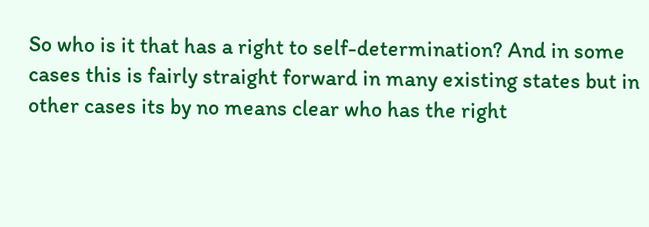So who is it that has a right to self-determination? And in some cases this is fairly straight forward in many existing states but in other cases its by no means clear who has the right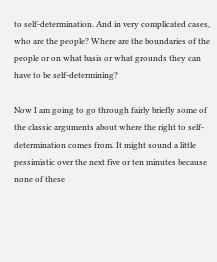to self-determination. And in very complicated cases, who are the people? Where are the boundaries of the people or on what basis or what grounds they can have to be self-determining?

Now I am going to go through fairly briefly some of the classic arguments about where the right to self-determination comes from. It might sound a little pessimistic over the next five or ten minutes because none of these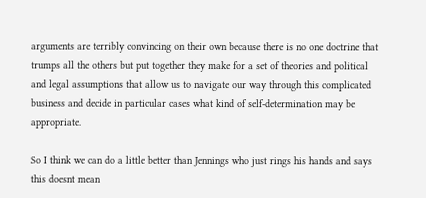arguments are terribly convincing on their own because there is no one doctrine that trumps all the others but put together they make for a set of theories and political and legal assumptions that allow us to navigate our way through this complicated business and decide in particular cases what kind of self-determination may be appropriate.

So I think we can do a little better than Jennings who just rings his hands and says this doesnt mean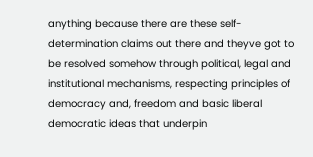anything because there are these self-determination claims out there and theyve got to be resolved somehow through political, legal and institutional mechanisms, respecting principles of democracy and, freedom and basic liberal democratic ideas that underpin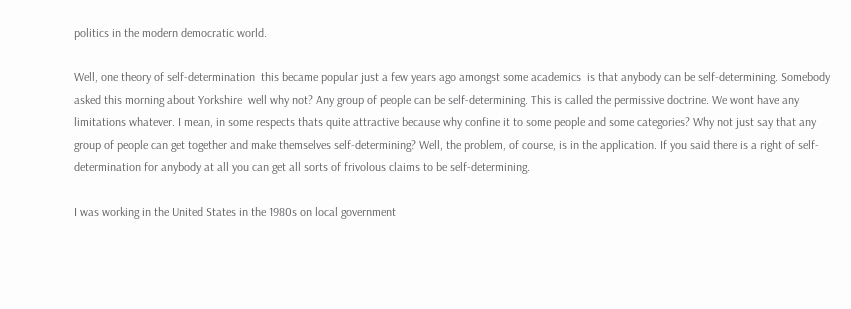politics in the modern democratic world.

Well, one theory of self-determination  this became popular just a few years ago amongst some academics  is that anybody can be self-determining. Somebody asked this morning about Yorkshire  well why not? Any group of people can be self-determining. This is called the permissive doctrine. We wont have any limitations whatever. I mean, in some respects thats quite attractive because why confine it to some people and some categories? Why not just say that any group of people can get together and make themselves self-determining? Well, the problem, of course, is in the application. If you said there is a right of self-determination for anybody at all you can get all sorts of frivolous claims to be self-determining.

I was working in the United States in the 1980s on local government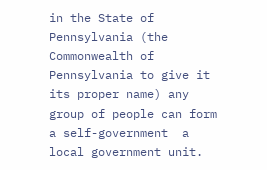in the State of Pennsylvania (the Commonwealth of Pennsylvania to give it its proper name) any group of people can form a self-government  a local government unit.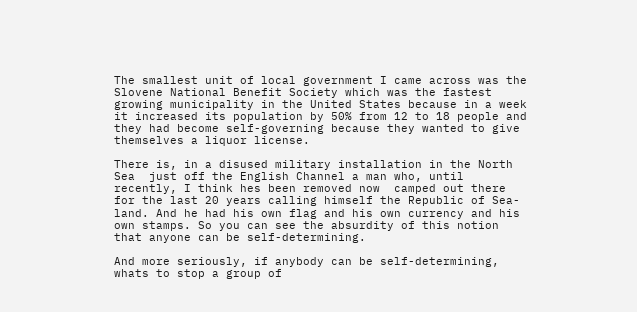The smallest unit of local government I came across was the Slovene National Benefit Society which was the fastest growing municipality in the United States because in a week it increased its population by 50% from 12 to 18 people and they had become self-governing because they wanted to give themselves a liquor license.

There is, in a disused military installation in the North Sea  just off the English Channel a man who, until recently, I think hes been removed now  camped out there for the last 20 years calling himself the Republic of Sea-land. And he had his own flag and his own currency and his own stamps. So you can see the absurdity of this notion that anyone can be self-determining.

And more seriously, if anybody can be self-determining, whats to stop a group of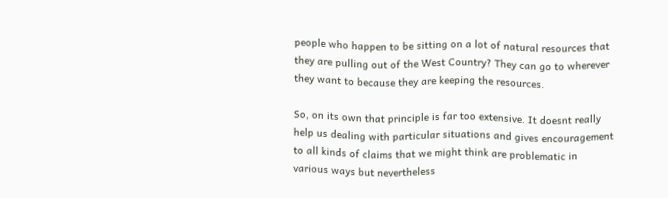people who happen to be sitting on a lot of natural resources that they are pulling out of the West Country? They can go to wherever they want to because they are keeping the resources.

So, on its own that principle is far too extensive. It doesnt really help us dealing with particular situations and gives encouragement to all kinds of claims that we might think are problematic in various ways but nevertheless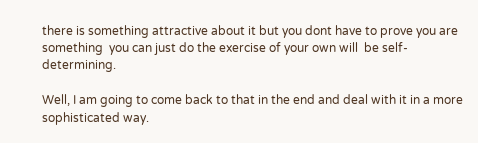there is something attractive about it but you dont have to prove you are something  you can just do the exercise of your own will  be self-determining.

Well, I am going to come back to that in the end and deal with it in a more sophisticated way.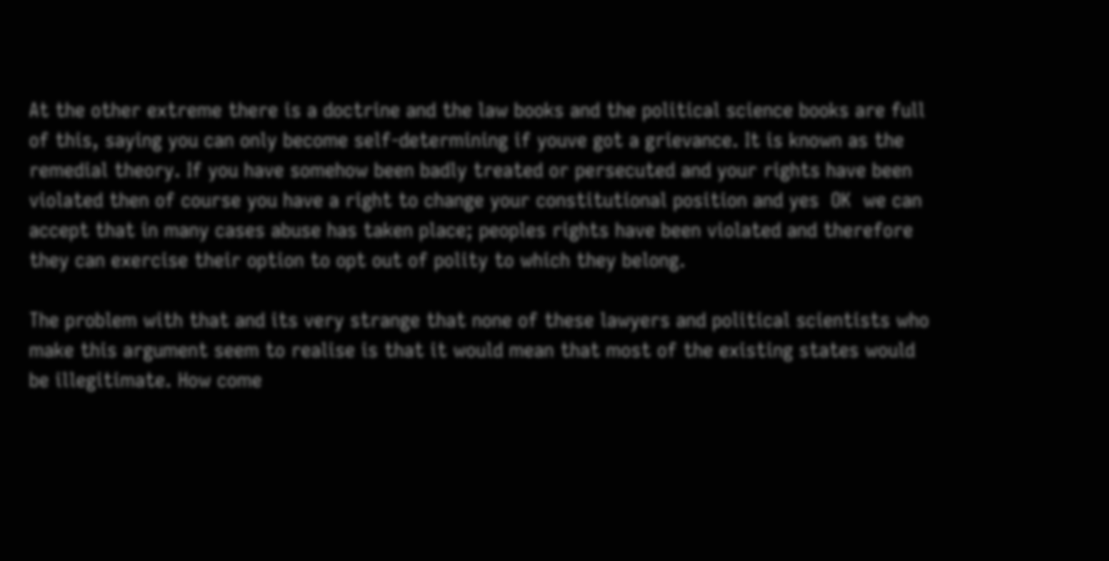At the other extreme there is a doctrine and the law books and the political science books are full of this, saying you can only become self-determining if youve got a grievance. It is known as the remedial theory. If you have somehow been badly treated or persecuted and your rights have been violated then of course you have a right to change your constitutional position and yes  OK  we can accept that in many cases abuse has taken place; peoples rights have been violated and therefore they can exercise their option to opt out of polity to which they belong.

The problem with that and its very strange that none of these lawyers and political scientists who make this argument seem to realise is that it would mean that most of the existing states would be illegitimate. How come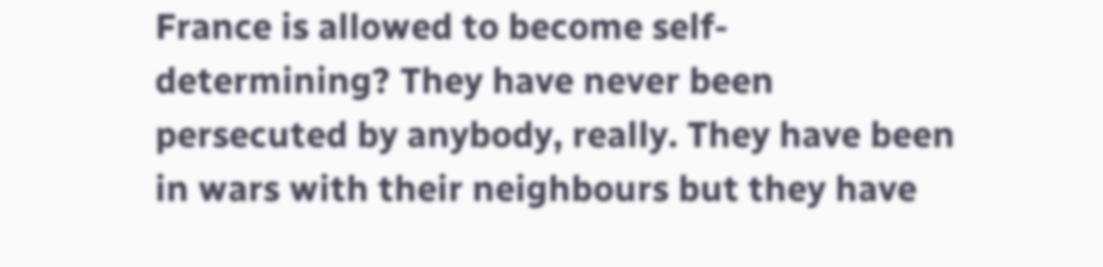France is allowed to become self-determining? They have never been persecuted by anybody, really. They have been in wars with their neighbours but they have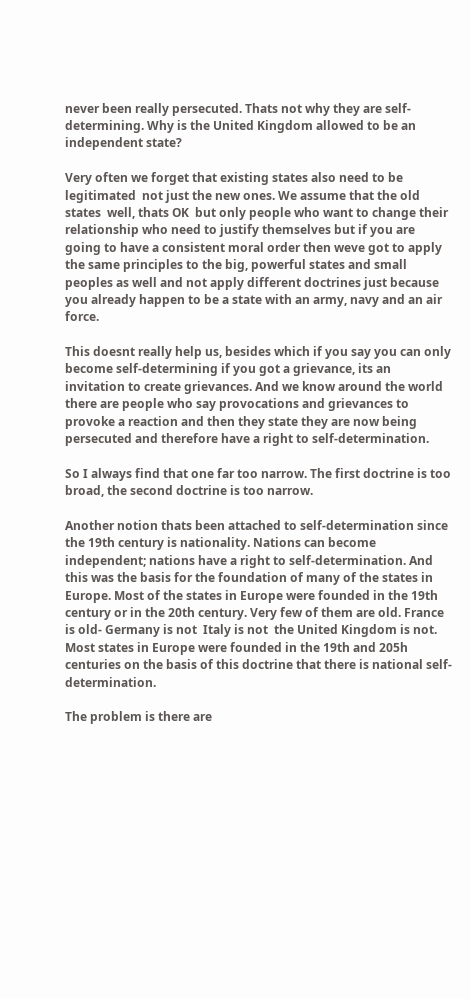never been really persecuted. Thats not why they are self-determining. Why is the United Kingdom allowed to be an independent state?

Very often we forget that existing states also need to be legitimated  not just the new ones. We assume that the old states  well, thats OK  but only people who want to change their relationship who need to justify themselves but if you are going to have a consistent moral order then weve got to apply the same principles to the big, powerful states and small peoples as well and not apply different doctrines just because you already happen to be a state with an army, navy and an air force.

This doesnt really help us, besides which if you say you can only become self-determining if you got a grievance, its an invitation to create grievances. And we know around the world there are people who say provocations and grievances to provoke a reaction and then they state they are now being persecuted and therefore have a right to self-determination.

So I always find that one far too narrow. The first doctrine is too broad, the second doctrine is too narrow.

Another notion thats been attached to self-determination since the 19th century is nationality. Nations can become independent; nations have a right to self-determination. And this was the basis for the foundation of many of the states in Europe. Most of the states in Europe were founded in the 19th century or in the 20th century. Very few of them are old. France is old- Germany is not  Italy is not  the United Kingdom is not. Most states in Europe were founded in the 19th and 205h centuries on the basis of this doctrine that there is national self-determination.

The problem is there are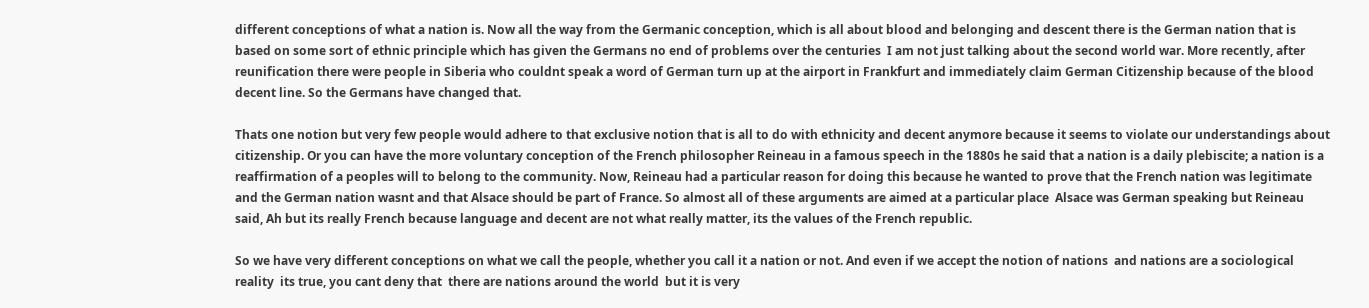different conceptions of what a nation is. Now all the way from the Germanic conception, which is all about blood and belonging and descent there is the German nation that is based on some sort of ethnic principle which has given the Germans no end of problems over the centuries  I am not just talking about the second world war. More recently, after reunification there were people in Siberia who couldnt speak a word of German turn up at the airport in Frankfurt and immediately claim German Citizenship because of the blood decent line. So the Germans have changed that.

Thats one notion but very few people would adhere to that exclusive notion that is all to do with ethnicity and decent anymore because it seems to violate our understandings about citizenship. Or you can have the more voluntary conception of the French philosopher Reineau in a famous speech in the 1880s he said that a nation is a daily plebiscite; a nation is a reaffirmation of a peoples will to belong to the community. Now, Reineau had a particular reason for doing this because he wanted to prove that the French nation was legitimate and the German nation wasnt and that Alsace should be part of France. So almost all of these arguments are aimed at a particular place  Alsace was German speaking but Reineau said, Ah but its really French because language and decent are not what really matter, its the values of the French republic.

So we have very different conceptions on what we call the people, whether you call it a nation or not. And even if we accept the notion of nations  and nations are a sociological reality  its true, you cant deny that  there are nations around the world  but it is very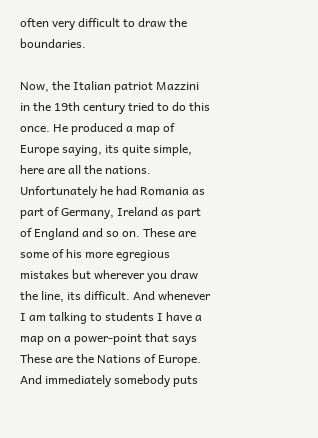often very difficult to draw the boundaries.

Now, the Italian patriot Mazzini in the 19th century tried to do this once. He produced a map of Europe saying, its quite simple, here are all the nations. Unfortunately he had Romania as part of Germany, Ireland as part of England and so on. These are some of his more egregious mistakes but wherever you draw the line, its difficult. And whenever I am talking to students I have a map on a power-point that says These are the Nations of Europe. And immediately somebody puts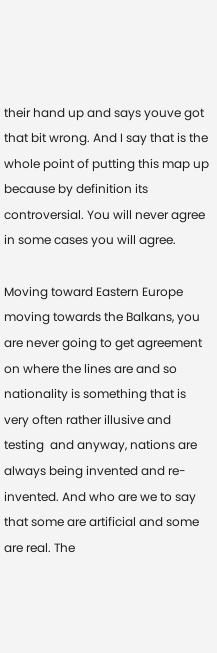their hand up and says youve got that bit wrong. And I say that is the whole point of putting this map up because by definition its controversial. You will never agree  in some cases you will agree.

Moving toward Eastern Europe  moving towards the Balkans, you are never going to get agreement on where the lines are and so nationality is something that is very often rather illusive and testing  and anyway, nations are always being invented and re-invented. And who are we to say that some are artificial and some are real. The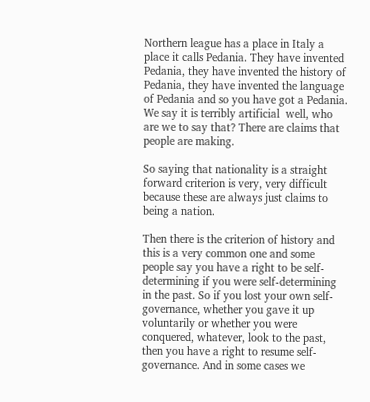Northern league has a place in Italy a place it calls Pedania. They have invented Pedania, they have invented the history of Pedania, they have invented the language of Pedania and so you have got a Pedania. We say it is terribly artificial  well, who are we to say that? There are claims that people are making.

So saying that nationality is a straight forward criterion is very, very difficult because these are always just claims to being a nation.

Then there is the criterion of history and this is a very common one and some people say you have a right to be self-determining if you were self-determining in the past. So if you lost your own self-governance, whether you gave it up voluntarily or whether you were conquered, whatever, look to the past, then you have a right to resume self-governance. And in some cases we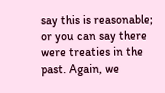say this is reasonable; or you can say there were treaties in the past. Again, we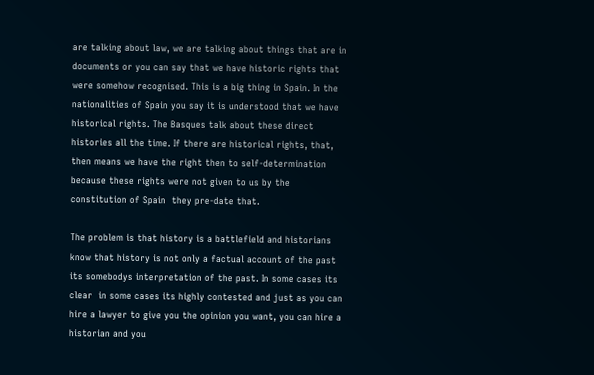are talking about law, we are talking about things that are in documents or you can say that we have historic rights that were somehow recognised. This is a big thing in Spain. In the nationalities of Spain you say it is understood that we have historical rights. The Basques talk about these direct histories all the time. If there are historical rights, that, then means we have the right then to self-determination because these rights were not given to us by the constitution of Spain  they pre-date that.

The problem is that history is a battlefield and historians know that history is not only a factual account of the past  its somebodys interpretation of the past. In some cases its clear  in some cases its highly contested and just as you can hire a lawyer to give you the opinion you want, you can hire a historian and you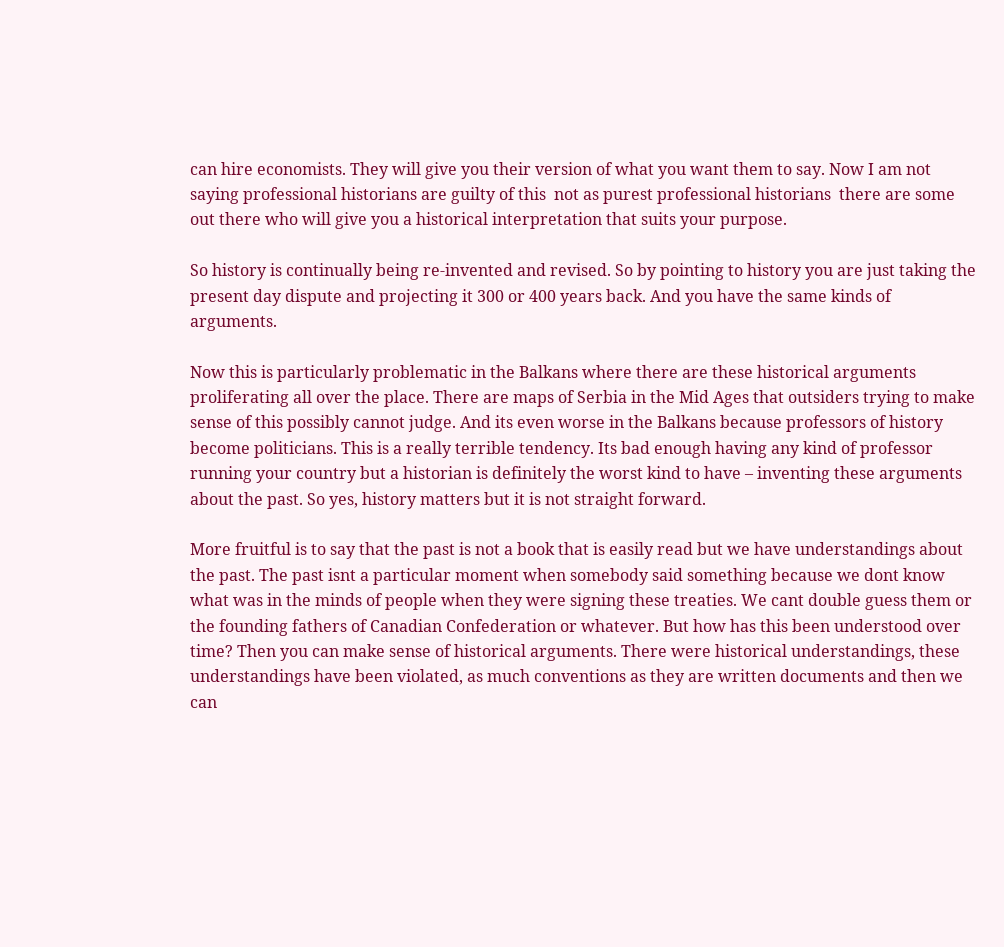can hire economists. They will give you their version of what you want them to say. Now I am not saying professional historians are guilty of this  not as purest professional historians  there are some out there who will give you a historical interpretation that suits your purpose.

So history is continually being re-invented and revised. So by pointing to history you are just taking the present day dispute and projecting it 300 or 400 years back. And you have the same kinds of arguments.

Now this is particularly problematic in the Balkans where there are these historical arguments proliferating all over the place. There are maps of Serbia in the Mid Ages that outsiders trying to make sense of this possibly cannot judge. And its even worse in the Balkans because professors of history become politicians. This is a really terrible tendency. Its bad enough having any kind of professor running your country but a historian is definitely the worst kind to have – inventing these arguments about the past. So yes, history matters but it is not straight forward.

More fruitful is to say that the past is not a book that is easily read but we have understandings about the past. The past isnt a particular moment when somebody said something because we dont know what was in the minds of people when they were signing these treaties. We cant double guess them or the founding fathers of Canadian Confederation or whatever. But how has this been understood over time? Then you can make sense of historical arguments. There were historical understandings, these understandings have been violated, as much conventions as they are written documents and then we can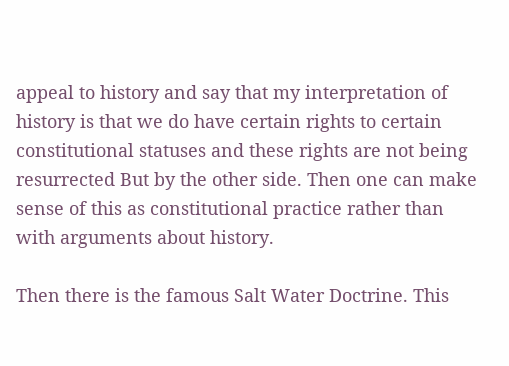appeal to history and say that my interpretation of history is that we do have certain rights to certain constitutional statuses and these rights are not being resurrected But by the other side. Then one can make sense of this as constitutional practice rather than with arguments about history.

Then there is the famous Salt Water Doctrine. This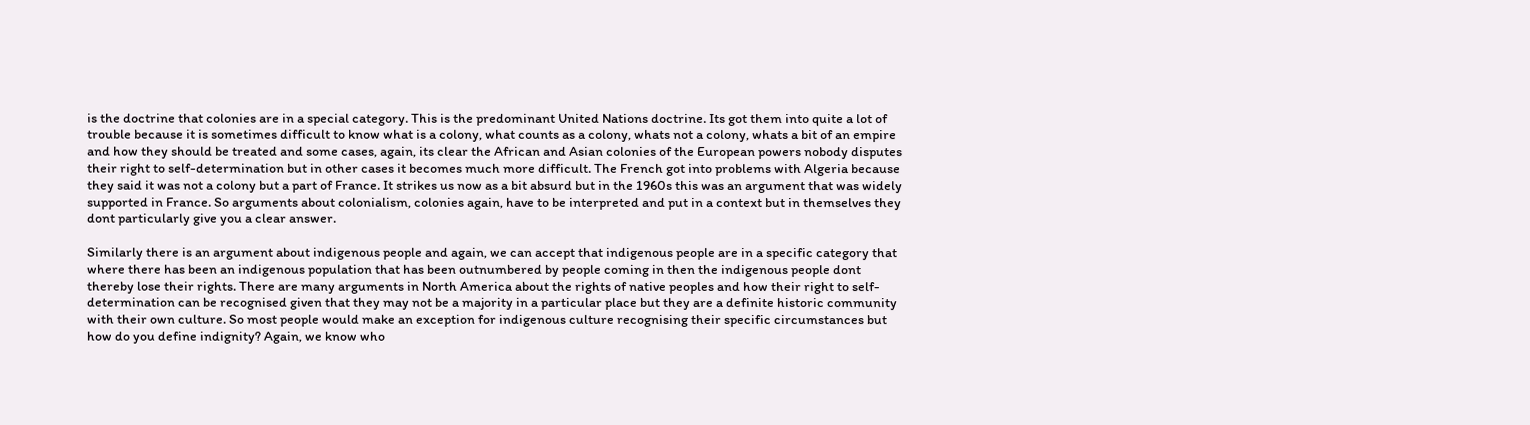is the doctrine that colonies are in a special category. This is the predominant United Nations doctrine. Its got them into quite a lot of trouble because it is sometimes difficult to know what is a colony, what counts as a colony, whats not a colony, whats a bit of an empire and how they should be treated and some cases, again, its clear the African and Asian colonies of the European powers nobody disputes their right to self-determination but in other cases it becomes much more difficult. The French got into problems with Algeria because they said it was not a colony but a part of France. It strikes us now as a bit absurd but in the 1960s this was an argument that was widely supported in France. So arguments about colonialism, colonies again, have to be interpreted and put in a context but in themselves they dont particularly give you a clear answer.

Similarly there is an argument about indigenous people and again, we can accept that indigenous people are in a specific category that where there has been an indigenous population that has been outnumbered by people coming in then the indigenous people dont thereby lose their rights. There are many arguments in North America about the rights of native peoples and how their right to self-determination can be recognised given that they may not be a majority in a particular place but they are a definite historic community with their own culture. So most people would make an exception for indigenous culture recognising their specific circumstances but how do you define indignity? Again, we know who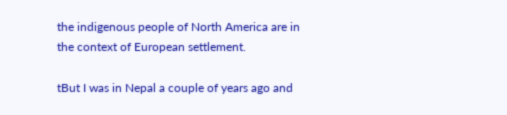the indigenous people of North America are in the context of European settlement.

tBut I was in Nepal a couple of years ago and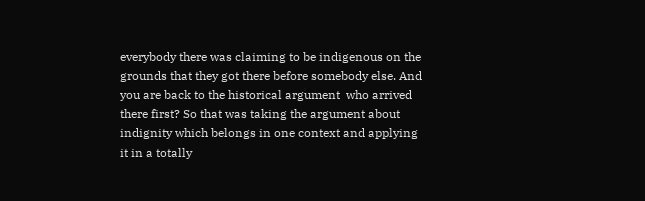everybody there was claiming to be indigenous on the grounds that they got there before somebody else. And you are back to the historical argument  who arrived there first? So that was taking the argument about indignity which belongs in one context and applying it in a totally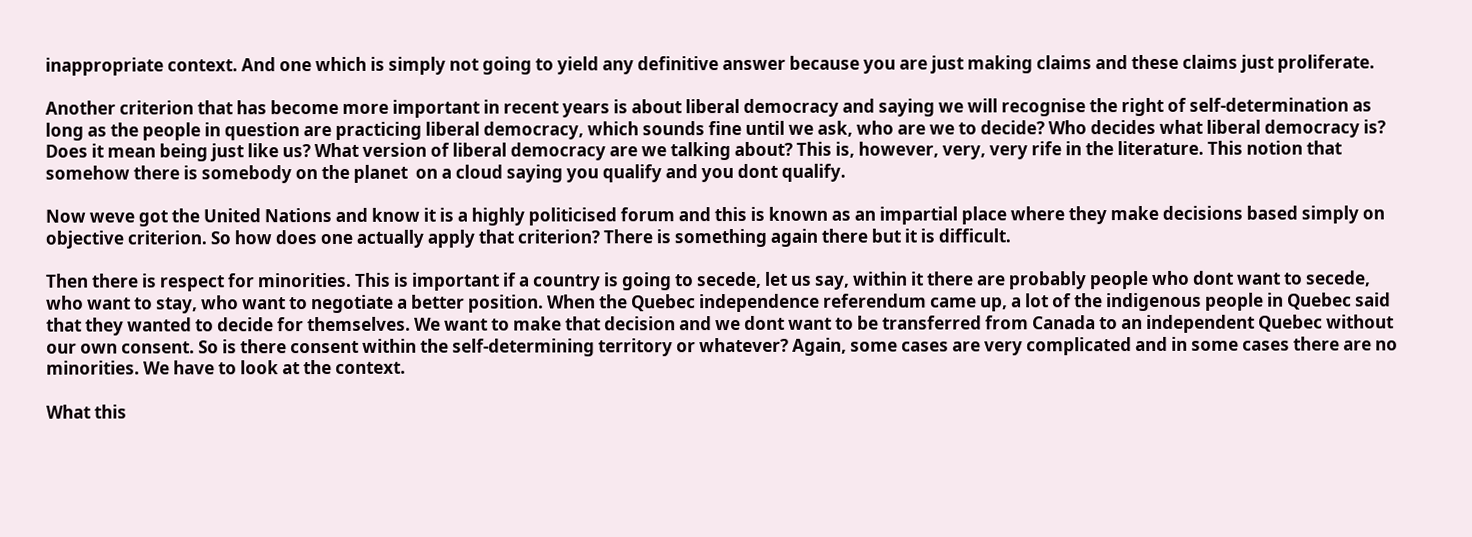inappropriate context. And one which is simply not going to yield any definitive answer because you are just making claims and these claims just proliferate.

Another criterion that has become more important in recent years is about liberal democracy and saying we will recognise the right of self-determination as long as the people in question are practicing liberal democracy, which sounds fine until we ask, who are we to decide? Who decides what liberal democracy is? Does it mean being just like us? What version of liberal democracy are we talking about? This is, however, very, very rife in the literature. This notion that somehow there is somebody on the planet  on a cloud saying you qualify and you dont qualify.

Now weve got the United Nations and know it is a highly politicised forum and this is known as an impartial place where they make decisions based simply on objective criterion. So how does one actually apply that criterion? There is something again there but it is difficult.

Then there is respect for minorities. This is important if a country is going to secede, let us say, within it there are probably people who dont want to secede, who want to stay, who want to negotiate a better position. When the Quebec independence referendum came up, a lot of the indigenous people in Quebec said that they wanted to decide for themselves. We want to make that decision and we dont want to be transferred from Canada to an independent Quebec without our own consent. So is there consent within the self-determining territory or whatever? Again, some cases are very complicated and in some cases there are no minorities. We have to look at the context.

What this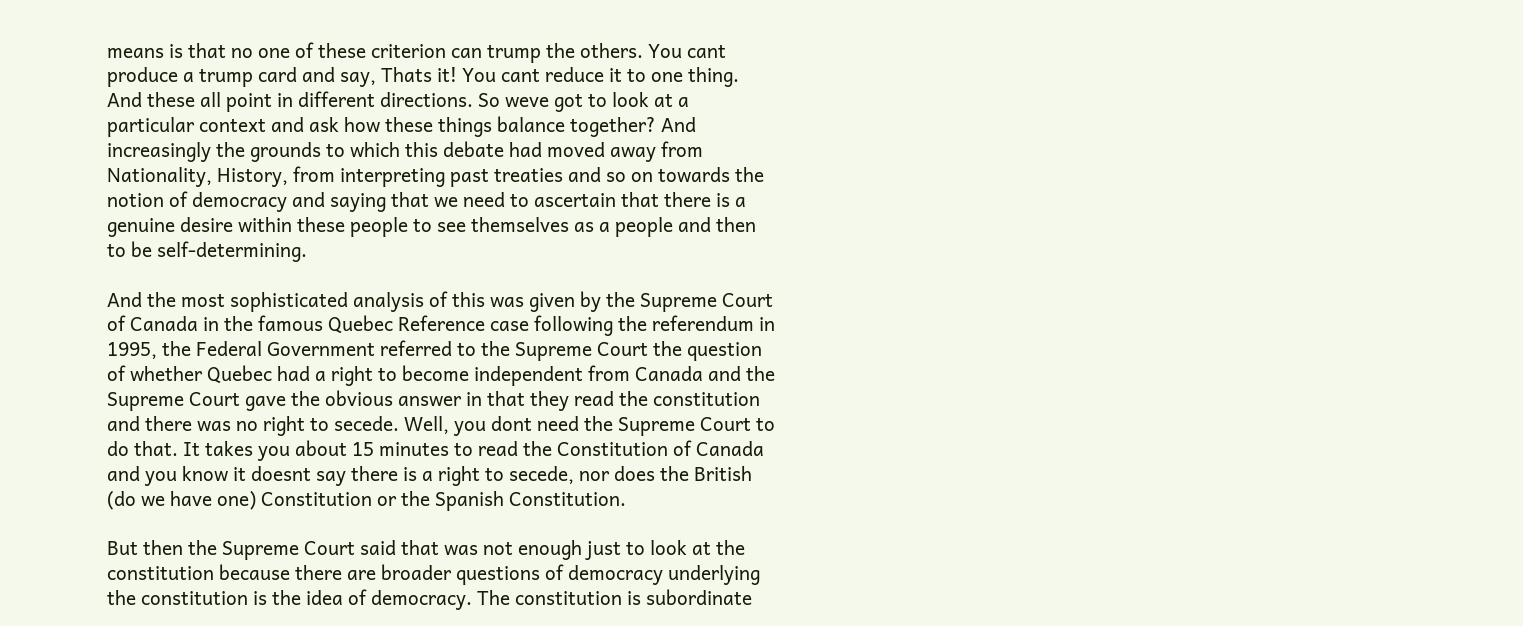means is that no one of these criterion can trump the others. You cant produce a trump card and say, Thats it! You cant reduce it to one thing. And these all point in different directions. So weve got to look at a particular context and ask how these things balance together? And increasingly the grounds to which this debate had moved away from Nationality, History, from interpreting past treaties and so on towards the notion of democracy and saying that we need to ascertain that there is a genuine desire within these people to see themselves as a people and then to be self-determining.

And the most sophisticated analysis of this was given by the Supreme Court of Canada in the famous Quebec Reference case following the referendum in 1995, the Federal Government referred to the Supreme Court the question of whether Quebec had a right to become independent from Canada and the Supreme Court gave the obvious answer in that they read the constitution and there was no right to secede. Well, you dont need the Supreme Court to do that. It takes you about 15 minutes to read the Constitution of Canada and you know it doesnt say there is a right to secede, nor does the British (do we have one) Constitution or the Spanish Constitution.

But then the Supreme Court said that was not enough just to look at the constitution because there are broader questions of democracy underlying the constitution is the idea of democracy. The constitution is subordinate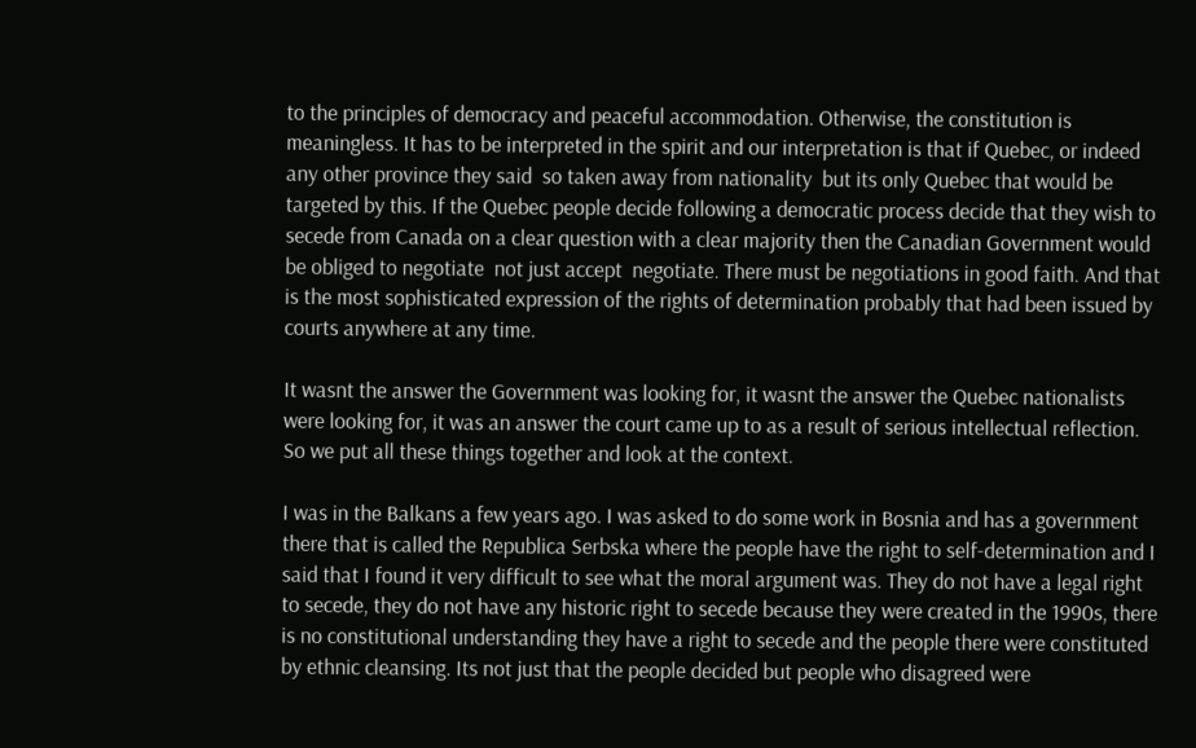to the principles of democracy and peaceful accommodation. Otherwise, the constitution is meaningless. It has to be interpreted in the spirit and our interpretation is that if Quebec, or indeed any other province they said  so taken away from nationality  but its only Quebec that would be targeted by this. If the Quebec people decide following a democratic process decide that they wish to secede from Canada on a clear question with a clear majority then the Canadian Government would be obliged to negotiate  not just accept  negotiate. There must be negotiations in good faith. And that is the most sophisticated expression of the rights of determination probably that had been issued by courts anywhere at any time.

It wasnt the answer the Government was looking for, it wasnt the answer the Quebec nationalists were looking for, it was an answer the court came up to as a result of serious intellectual reflection. So we put all these things together and look at the context.

I was in the Balkans a few years ago. I was asked to do some work in Bosnia and has a government there that is called the Republica Serbska where the people have the right to self-determination and I said that I found it very difficult to see what the moral argument was. They do not have a legal right to secede, they do not have any historic right to secede because they were created in the 1990s, there is no constitutional understanding they have a right to secede and the people there were constituted by ethnic cleansing. Its not just that the people decided but people who disagreed were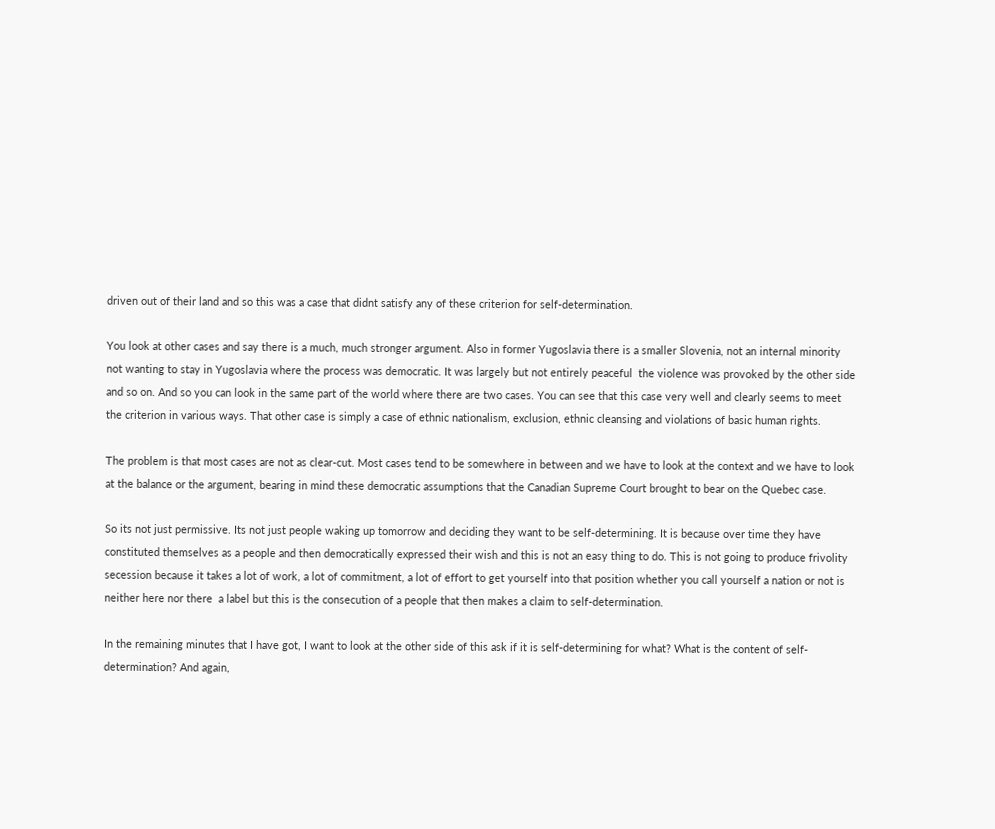driven out of their land and so this was a case that didnt satisfy any of these criterion for self-determination.

You look at other cases and say there is a much, much stronger argument. Also in former Yugoslavia there is a smaller Slovenia, not an internal minority not wanting to stay in Yugoslavia where the process was democratic. It was largely but not entirely peaceful  the violence was provoked by the other side and so on. And so you can look in the same part of the world where there are two cases. You can see that this case very well and clearly seems to meet the criterion in various ways. That other case is simply a case of ethnic nationalism, exclusion, ethnic cleansing and violations of basic human rights.

The problem is that most cases are not as clear-cut. Most cases tend to be somewhere in between and we have to look at the context and we have to look at the balance or the argument, bearing in mind these democratic assumptions that the Canadian Supreme Court brought to bear on the Quebec case.

So its not just permissive. Its not just people waking up tomorrow and deciding they want to be self-determining. It is because over time they have constituted themselves as a people and then democratically expressed their wish and this is not an easy thing to do. This is not going to produce frivolity secession because it takes a lot of work, a lot of commitment, a lot of effort to get yourself into that position whether you call yourself a nation or not is neither here nor there  a label but this is the consecution of a people that then makes a claim to self-determination.

In the remaining minutes that I have got, I want to look at the other side of this ask if it is self-determining for what? What is the content of self-determination? And again,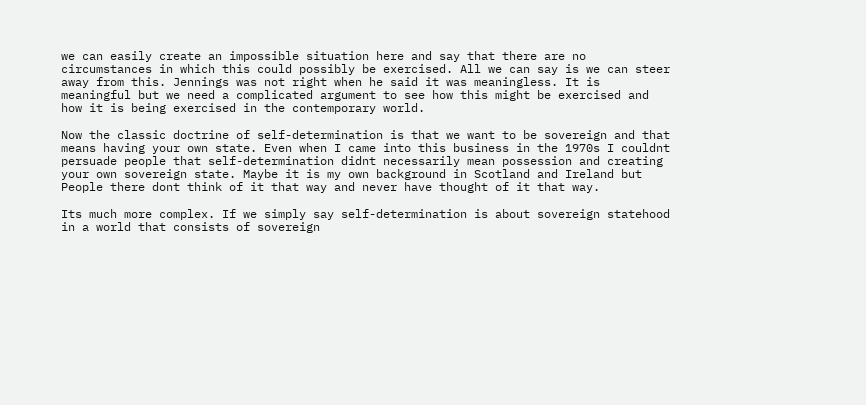we can easily create an impossible situation here and say that there are no circumstances in which this could possibly be exercised. All we can say is we can steer away from this. Jennings was not right when he said it was meaningless. It is meaningful but we need a complicated argument to see how this might be exercised and how it is being exercised in the contemporary world.

Now the classic doctrine of self-determination is that we want to be sovereign and that means having your own state. Even when I came into this business in the 1970s I couldnt persuade people that self-determination didnt necessarily mean possession and creating your own sovereign state. Maybe it is my own background in Scotland and Ireland but People there dont think of it that way and never have thought of it that way.

Its much more complex. If we simply say self-determination is about sovereign statehood in a world that consists of sovereign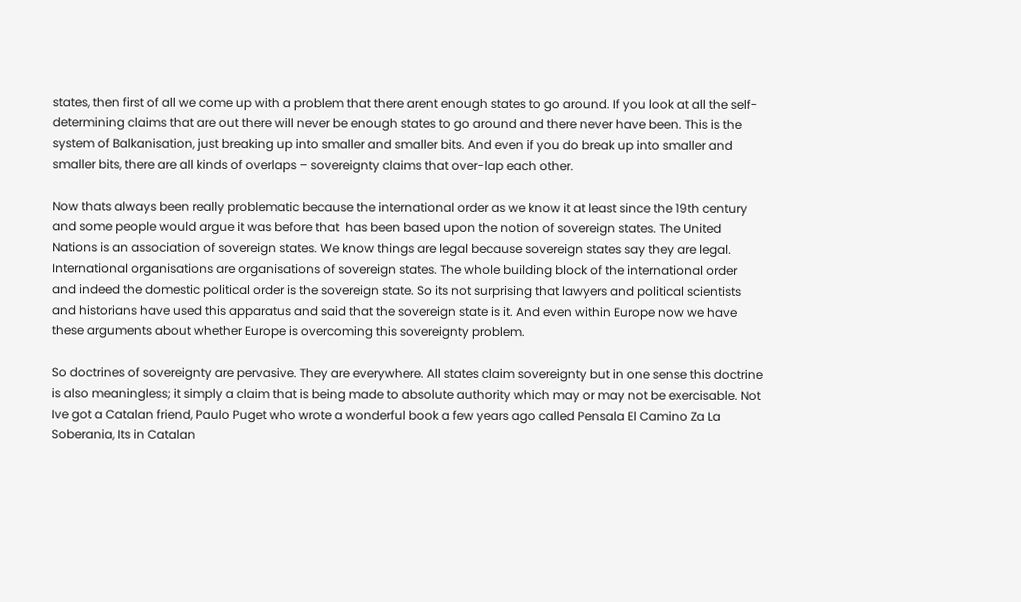states, then first of all we come up with a problem that there arent enough states to go around. If you look at all the self-determining claims that are out there will never be enough states to go around and there never have been. This is the system of Balkanisation, just breaking up into smaller and smaller bits. And even if you do break up into smaller and smaller bits, there are all kinds of overlaps – sovereignty claims that over-lap each other.

Now thats always been really problematic because the international order as we know it at least since the 19th century and some people would argue it was before that  has been based upon the notion of sovereign states. The United Nations is an association of sovereign states. We know things are legal because sovereign states say they are legal. International organisations are organisations of sovereign states. The whole building block of the international order and indeed the domestic political order is the sovereign state. So its not surprising that lawyers and political scientists and historians have used this apparatus and said that the sovereign state is it. And even within Europe now we have these arguments about whether Europe is overcoming this sovereignty problem.

So doctrines of sovereignty are pervasive. They are everywhere. All states claim sovereignty but in one sense this doctrine is also meaningless; it simply a claim that is being made to absolute authority which may or may not be exercisable. Not Ive got a Catalan friend, Paulo Puget who wrote a wonderful book a few years ago called Pensala El Camino Za La Soberania, Its in Catalan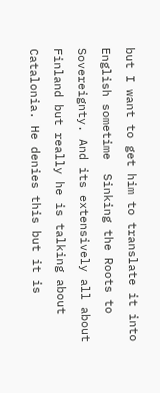but I want to get him to translate it into English sometime  Sinking the Roots to Sovereignty. And its extensively all about Finland but really he is talking about Catalonia. He denies this but it is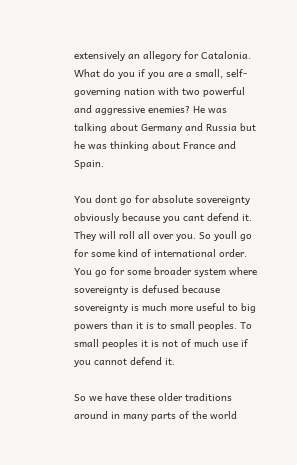extensively an allegory for Catalonia. What do you if you are a small, self-governing nation with two powerful and aggressive enemies? He was talking about Germany and Russia but he was thinking about France and Spain.

You dont go for absolute sovereignty obviously because you cant defend it. They will roll all over you. So youll go for some kind of international order. You go for some broader system where sovereignty is defused because sovereignty is much more useful to big powers than it is to small peoples. To small peoples it is not of much use if you cannot defend it.

So we have these older traditions around in many parts of the world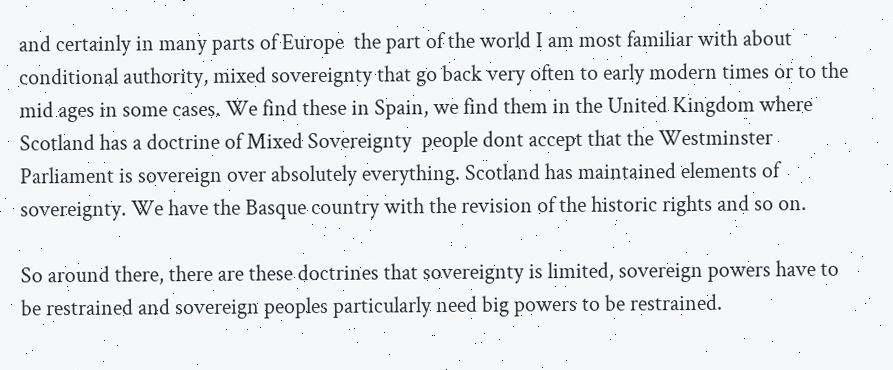and certainly in many parts of Europe  the part of the world I am most familiar with about conditional authority, mixed sovereignty that go back very often to early modern times or to the mid ages in some cases. We find these in Spain, we find them in the United Kingdom where Scotland has a doctrine of Mixed Sovereignty  people dont accept that the Westminster Parliament is sovereign over absolutely everything. Scotland has maintained elements of sovereignty. We have the Basque country with the revision of the historic rights and so on.

So around there, there are these doctrines that sovereignty is limited, sovereign powers have to be restrained and sovereign peoples particularly need big powers to be restrained.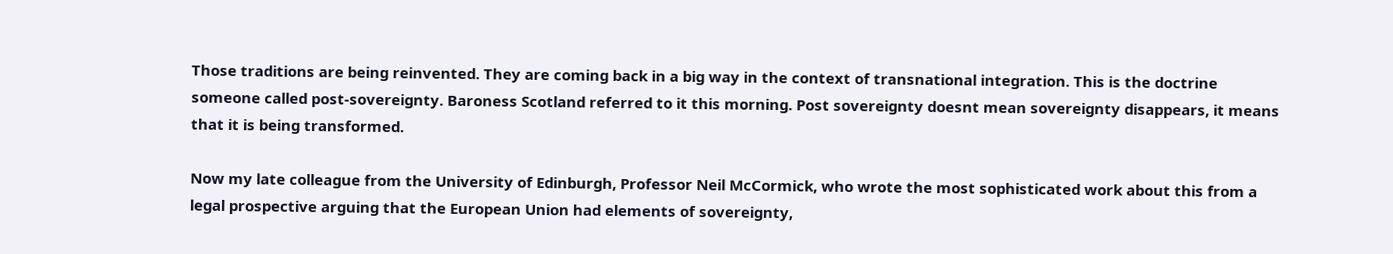Those traditions are being reinvented. They are coming back in a big way in the context of transnational integration. This is the doctrine someone called post-sovereignty. Baroness Scotland referred to it this morning. Post sovereignty doesnt mean sovereignty disappears, it means that it is being transformed.

Now my late colleague from the University of Edinburgh, Professor Neil McCormick, who wrote the most sophisticated work about this from a legal prospective arguing that the European Union had elements of sovereignty,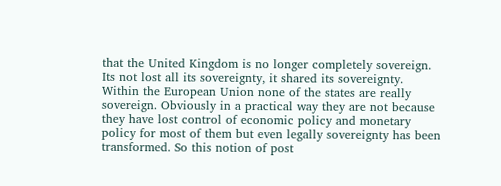that the United Kingdom is no longer completely sovereign. Its not lost all its sovereignty, it shared its sovereignty. Within the European Union none of the states are really sovereign. Obviously in a practical way they are not because they have lost control of economic policy and monetary policy for most of them but even legally sovereignty has been transformed. So this notion of post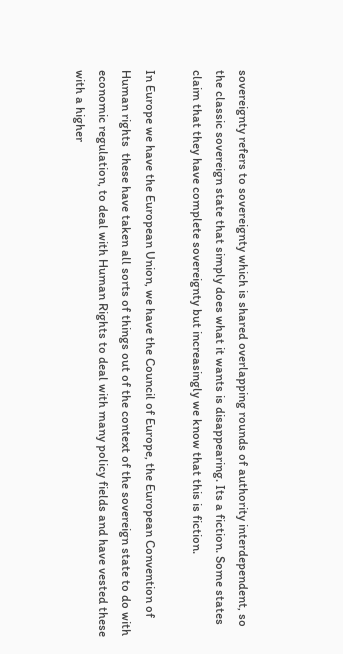sovereignty refers to sovereignty which is shared overlapping rounds of authority interdependent, so the classic sovereign state that simply does what it wants is disappearing. Its a fiction. Some states claim that they have complete sovereignty but increasingly we know that this is fiction.

In Europe we have the European Union, we have the Council of Europe, the European Convention of Human rights  these have taken all sorts of things out of the context of the sovereign state to do with economic regulation, to deal with Human Rights to deal with many policy fields and have vested these with a higher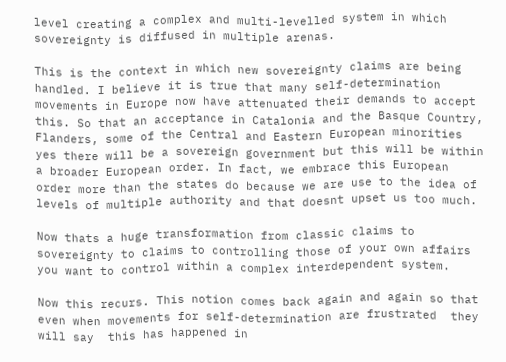level creating a complex and multi-levelled system in which sovereignty is diffused in multiple arenas.

This is the context in which new sovereignty claims are being handled. I believe it is true that many self-determination movements in Europe now have attenuated their demands to accept this. So that an acceptance in Catalonia and the Basque Country, Flanders, some of the Central and Eastern European minorities  yes there will be a sovereign government but this will be within a broader European order. In fact, we embrace this European order more than the states do because we are use to the idea of levels of multiple authority and that doesnt upset us too much.

Now thats a huge transformation from classic claims to sovereignty to claims to controlling those of your own affairs you want to control within a complex interdependent system.

Now this recurs. This notion comes back again and again so that even when movements for self-determination are frustrated  they will say  this has happened in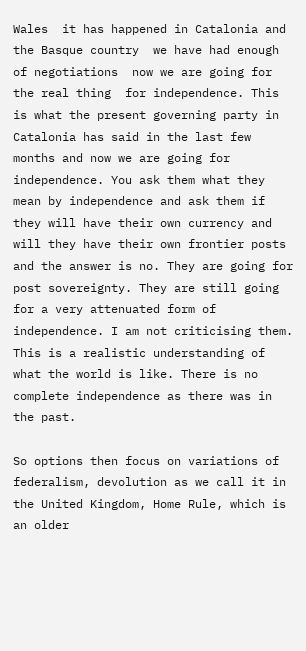Wales  it has happened in Catalonia and the Basque country  we have had enough of negotiations  now we are going for the real thing  for independence. This is what the present governing party in Catalonia has said in the last few months and now we are going for independence. You ask them what they mean by independence and ask them if they will have their own currency and will they have their own frontier posts and the answer is no. They are going for post sovereignty. They are still going for a very attenuated form of independence. I am not criticising them. This is a realistic understanding of what the world is like. There is no complete independence as there was in the past.

So options then focus on variations of federalism, devolution as we call it in the United Kingdom, Home Rule, which is an older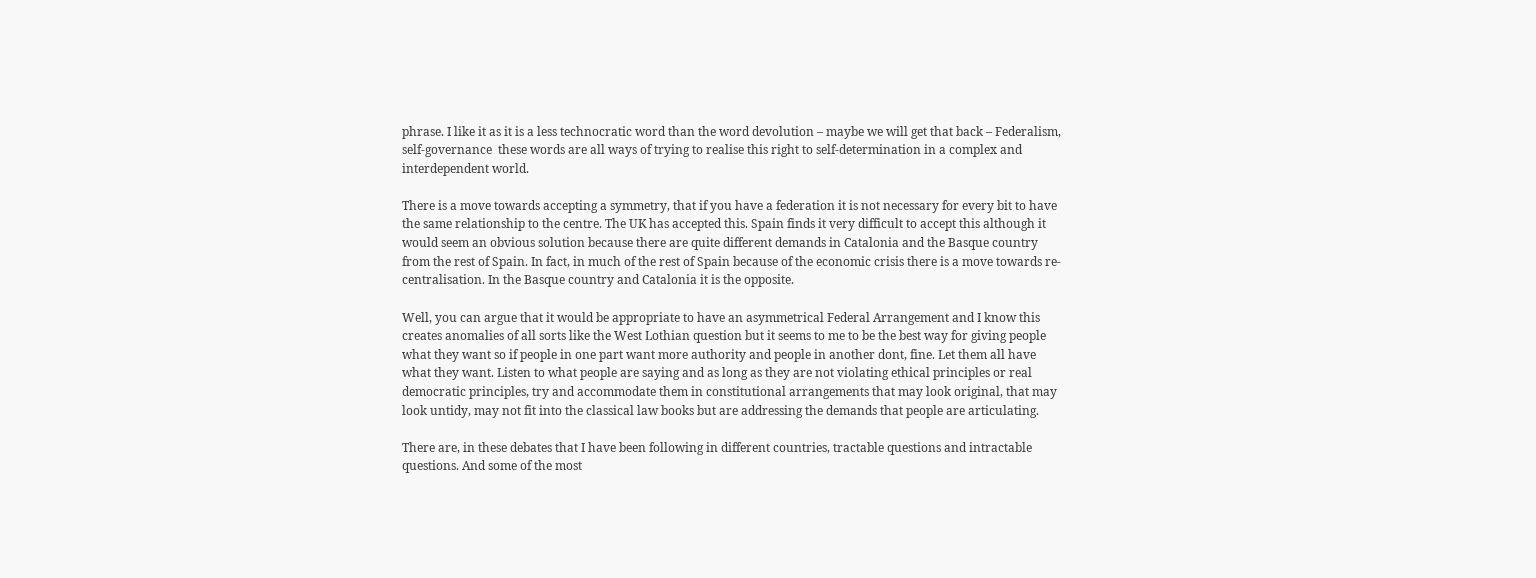phrase. I like it as it is a less technocratic word than the word devolution – maybe we will get that back – Federalism, self-governance  these words are all ways of trying to realise this right to self-determination in a complex and interdependent world.

There is a move towards accepting a symmetry, that if you have a federation it is not necessary for every bit to have the same relationship to the centre. The UK has accepted this. Spain finds it very difficult to accept this although it would seem an obvious solution because there are quite different demands in Catalonia and the Basque country from the rest of Spain. In fact, in much of the rest of Spain because of the economic crisis there is a move towards re-centralisation. In the Basque country and Catalonia it is the opposite.

Well, you can argue that it would be appropriate to have an asymmetrical Federal Arrangement and I know this creates anomalies of all sorts like the West Lothian question but it seems to me to be the best way for giving people what they want so if people in one part want more authority and people in another dont, fine. Let them all have what they want. Listen to what people are saying and as long as they are not violating ethical principles or real democratic principles, try and accommodate them in constitutional arrangements that may look original, that may look untidy, may not fit into the classical law books but are addressing the demands that people are articulating.

There are, in these debates that I have been following in different countries, tractable questions and intractable questions. And some of the most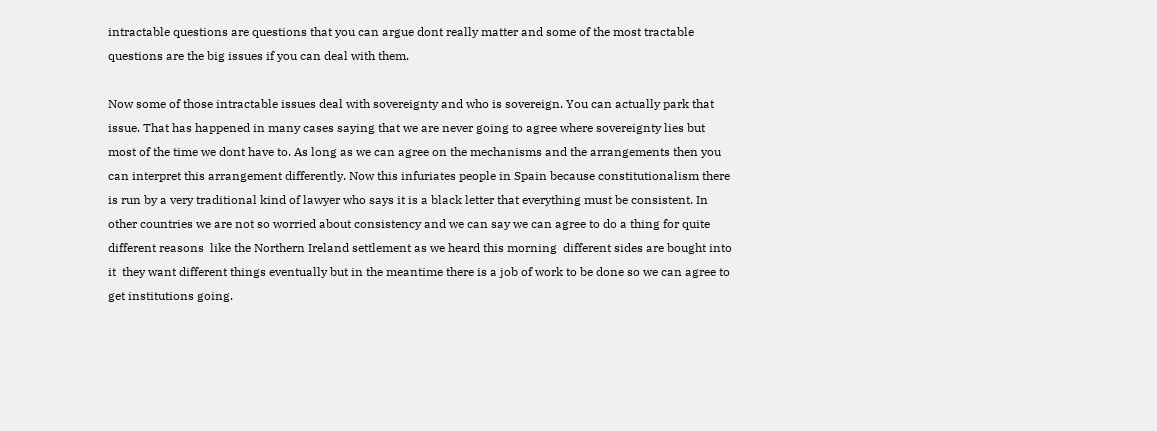intractable questions are questions that you can argue dont really matter and some of the most tractable questions are the big issues if you can deal with them.

Now some of those intractable issues deal with sovereignty and who is sovereign. You can actually park that issue. That has happened in many cases saying that we are never going to agree where sovereignty lies but most of the time we dont have to. As long as we can agree on the mechanisms and the arrangements then you can interpret this arrangement differently. Now this infuriates people in Spain because constitutionalism there is run by a very traditional kind of lawyer who says it is a black letter that everything must be consistent. In other countries we are not so worried about consistency and we can say we can agree to do a thing for quite different reasons  like the Northern Ireland settlement as we heard this morning  different sides are bought into it  they want different things eventually but in the meantime there is a job of work to be done so we can agree to get institutions going.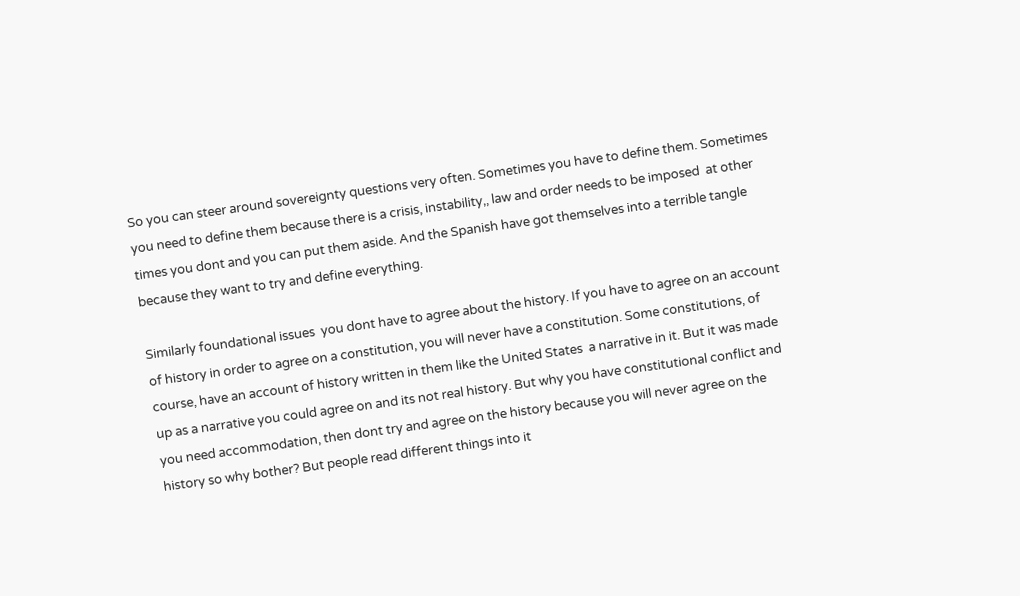So you can steer around sovereignty questions very often. Sometimes you have to define them. Sometimes you need to define them because there is a crisis, instability,, law and order needs to be imposed  at other times you dont and you can put them aside. And the Spanish have got themselves into a terrible tangle because they want to try and define everything.

Similarly foundational issues  you dont have to agree about the history. If you have to agree on an account of history in order to agree on a constitution, you will never have a constitution. Some constitutions, of course, have an account of history written in them like the United States  a narrative in it. But it was made up as a narrative you could agree on and its not real history. But why you have constitutional conflict and you need accommodation, then dont try and agree on the history because you will never agree on the history so why bother? But people read different things into it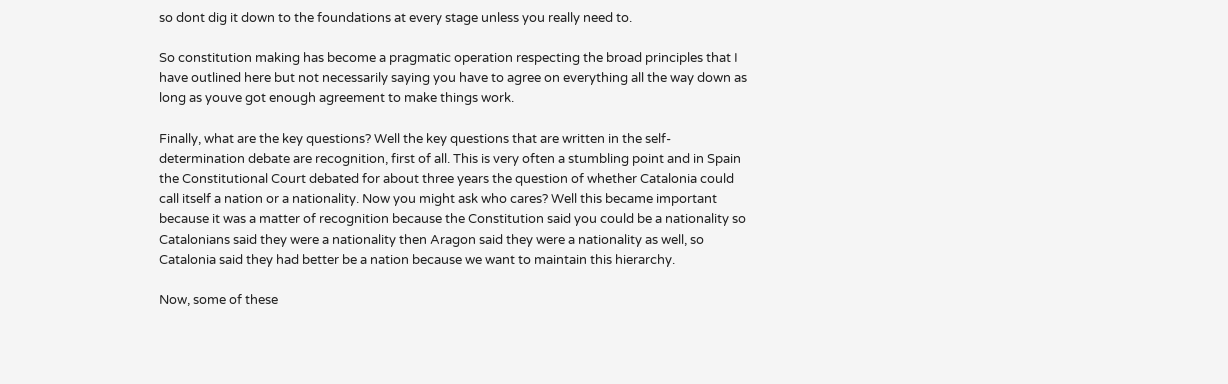so dont dig it down to the foundations at every stage unless you really need to.

So constitution making has become a pragmatic operation respecting the broad principles that I have outlined here but not necessarily saying you have to agree on everything all the way down as long as youve got enough agreement to make things work.

Finally, what are the key questions? Well the key questions that are written in the self-determination debate are recognition, first of all. This is very often a stumbling point and in Spain the Constitutional Court debated for about three years the question of whether Catalonia could call itself a nation or a nationality. Now you might ask who cares? Well this became important because it was a matter of recognition because the Constitution said you could be a nationality so Catalonians said they were a nationality then Aragon said they were a nationality as well, so Catalonia said they had better be a nation because we want to maintain this hierarchy.

Now, some of these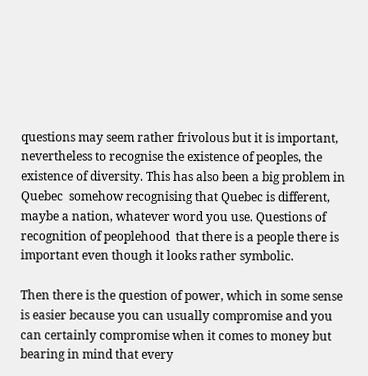questions may seem rather frivolous but it is important, nevertheless to recognise the existence of peoples, the existence of diversity. This has also been a big problem in Quebec  somehow recognising that Quebec is different, maybe a nation, whatever word you use. Questions of recognition of peoplehood  that there is a people there is important even though it looks rather symbolic.

Then there is the question of power, which in some sense is easier because you can usually compromise and you can certainly compromise when it comes to money but bearing in mind that every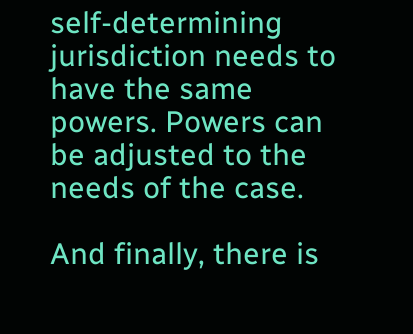self-determining jurisdiction needs to have the same powers. Powers can be adjusted to the needs of the case.

And finally, there is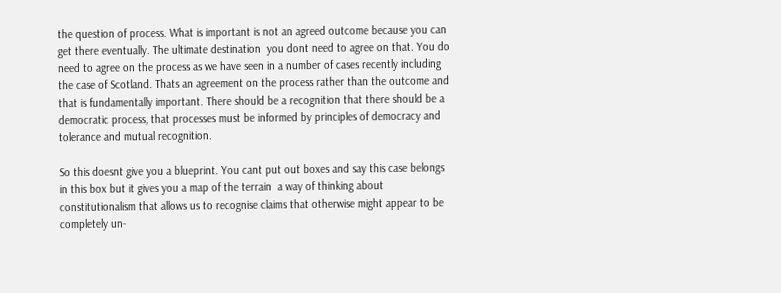the question of process. What is important is not an agreed outcome because you can get there eventually. The ultimate destination  you dont need to agree on that. You do need to agree on the process as we have seen in a number of cases recently including the case of Scotland. Thats an agreement on the process rather than the outcome and that is fundamentally important. There should be a recognition that there should be a democratic process, that processes must be informed by principles of democracy and tolerance and mutual recognition.

So this doesnt give you a blueprint. You cant put out boxes and say this case belongs in this box but it gives you a map of the terrain  a way of thinking about constitutionalism that allows us to recognise claims that otherwise might appear to be completely un-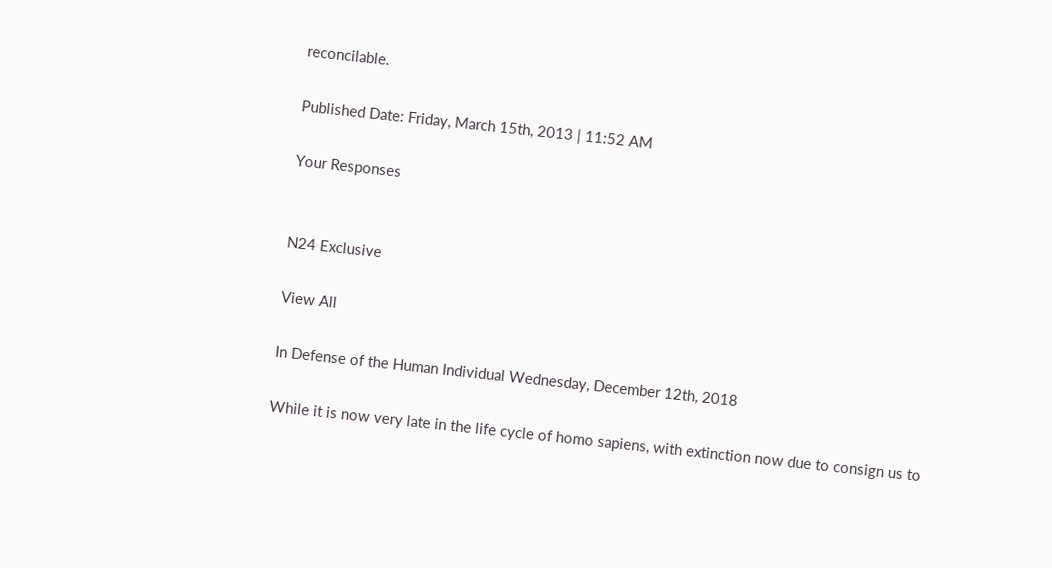reconcilable.

Published Date: Friday, March 15th, 2013 | 11:52 AM

Your Responses


N24 Exclusive

View All

In Defense of the Human Individual Wednesday, December 12th, 2018

While it is now very late in the life cycle of homo sapiens, with extinction now due to consign us to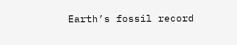Earth’s fossil record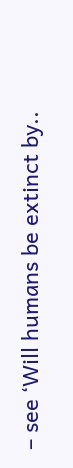– see ‘Will humans be extinct by..